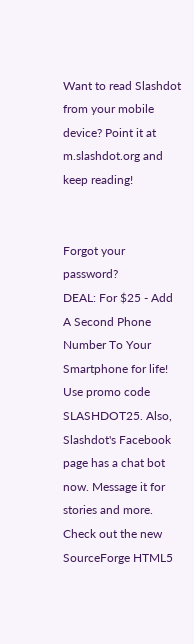Want to read Slashdot from your mobile device? Point it at m.slashdot.org and keep reading!


Forgot your password?
DEAL: For $25 - Add A Second Phone Number To Your Smartphone for life! Use promo code SLASHDOT25. Also, Slashdot's Facebook page has a chat bot now. Message it for stories and more. Check out the new SourceForge HTML5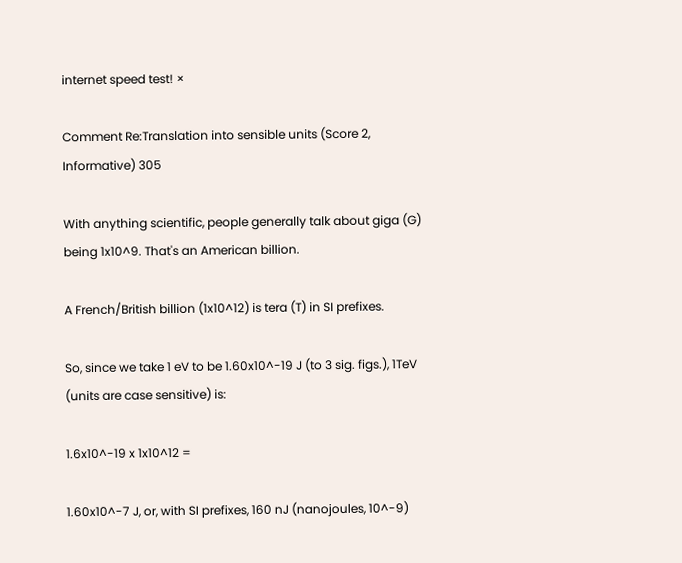internet speed test! ×

Comment Re:Translation into sensible units (Score 2, Informative) 305

With anything scientific, people generally talk about giga (G) being 1x10^9. That's an American billion.

A French/British billion (1x10^12) is tera (T) in SI prefixes.

So, since we take 1 eV to be 1.60x10^-19 J (to 3 sig. figs.), 1TeV (units are case sensitive) is:

1.6x10^-19 x 1x10^12 =

1.60x10^-7 J, or, with SI prefixes, 160 nJ (nanojoules, 10^-9)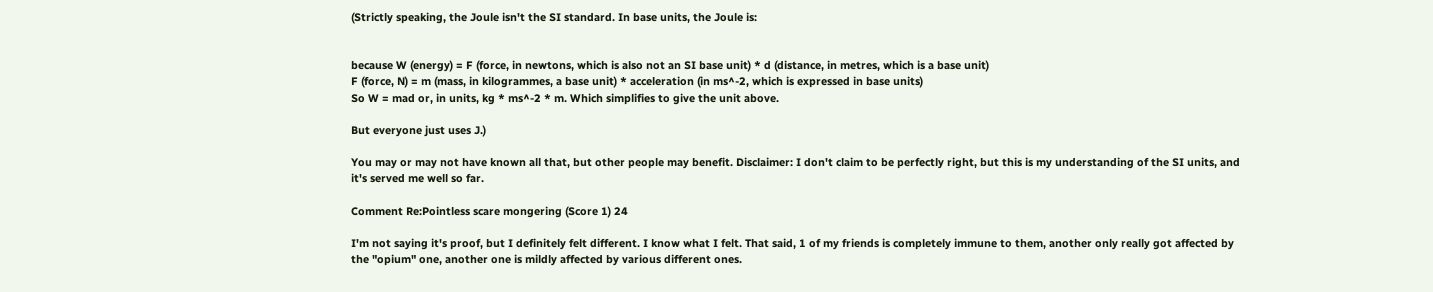(Strictly speaking, the Joule isn't the SI standard. In base units, the Joule is:


because W (energy) = F (force, in newtons, which is also not an SI base unit) * d (distance, in metres, which is a base unit)
F (force, N) = m (mass, in kilogrammes, a base unit) * acceleration (in ms^-2, which is expressed in base units)
So W = mad or, in units, kg * ms^-2 * m. Which simplifies to give the unit above.

But everyone just uses J.)

You may or may not have known all that, but other people may benefit. Disclaimer: I don't claim to be perfectly right, but this is my understanding of the SI units, and it's served me well so far.

Comment Re:Pointless scare mongering (Score 1) 24

I'm not saying it's proof, but I definitely felt different. I know what I felt. That said, 1 of my friends is completely immune to them, another only really got affected by the "opium" one, another one is mildly affected by various different ones.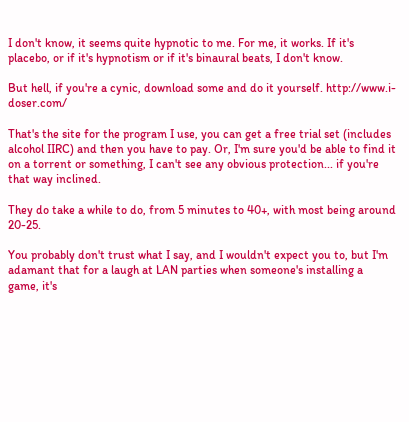I don't know, it seems quite hypnotic to me. For me, it works. If it's placebo, or if it's hypnotism or if it's binaural beats, I don't know.

But hell, if you're a cynic, download some and do it yourself. http://www.i-doser.com/

That's the site for the program I use, you can get a free trial set (includes alcohol IIRC) and then you have to pay. Or, I'm sure you'd be able to find it on a torrent or something, I can't see any obvious protection... if you're that way inclined.

They do take a while to do, from 5 minutes to 40+, with most being around 20-25.

You probably don't trust what I say, and I wouldn't expect you to, but I'm adamant that for a laugh at LAN parties when someone's installing a game, it's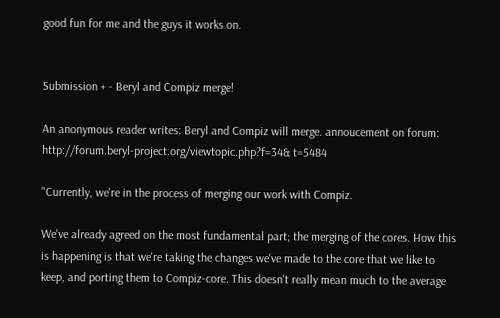good fun for me and the guys it works on.


Submission + - Beryl and Compiz merge!

An anonymous reader writes: Beryl and Compiz will merge. annoucement on forum: http://forum.beryl-project.org/viewtopic.php?f=34& t=5484

"Currently, we're in the process of merging our work with Compiz.

We've already agreed on the most fundamental part; the merging of the cores. How this is happening is that we're taking the changes we've made to the core that we like to keep, and porting them to Compiz-core. This doesn't really mean much to the average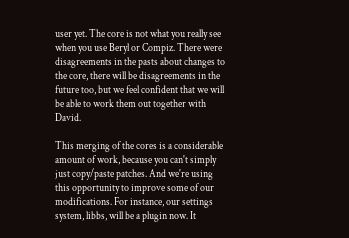user yet. The core is not what you really see when you use Beryl or Compiz. There were disagreements in the pasts about changes to the core, there will be disagreements in the future too, but we feel confident that we will be able to work them out together with David.

This merging of the cores is a considerable amount of work, because you can't simply just copy/paste patches. And we're using this opportunity to improve some of our modifications. For instance, our settings system, libbs, will be a plugin now. It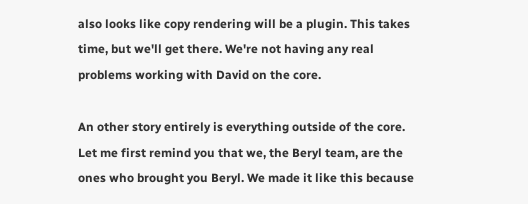also looks like copy rendering will be a plugin. This takes time, but we'll get there. We're not having any real problems working with David on the core.

An other story entirely is everything outside of the core. Let me first remind you that we, the Beryl team, are the ones who brought you Beryl. We made it like this because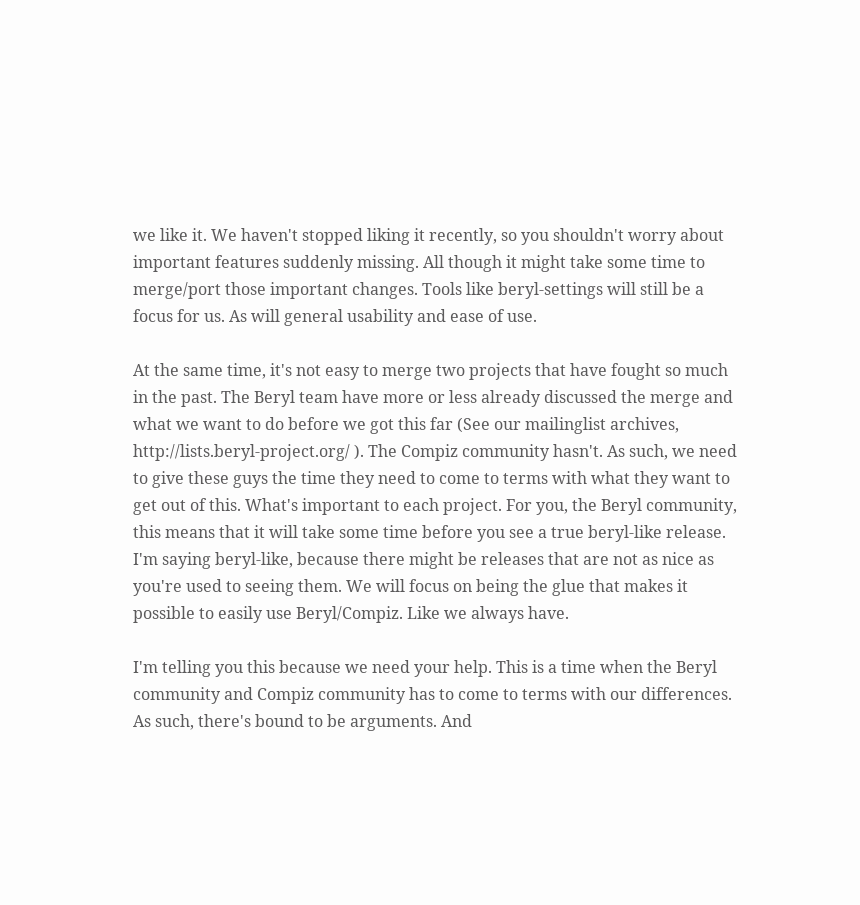we like it. We haven't stopped liking it recently, so you shouldn't worry about important features suddenly missing. All though it might take some time to merge/port those important changes. Tools like beryl-settings will still be a focus for us. As will general usability and ease of use.

At the same time, it's not easy to merge two projects that have fought so much in the past. The Beryl team have more or less already discussed the merge and what we want to do before we got this far (See our mailinglist archives, http://lists.beryl-project.org/ ). The Compiz community hasn't. As such, we need to give these guys the time they need to come to terms with what they want to get out of this. What's important to each project. For you, the Beryl community, this means that it will take some time before you see a true beryl-like release. I'm saying beryl-like, because there might be releases that are not as nice as you're used to seeing them. We will focus on being the glue that makes it possible to easily use Beryl/Compiz. Like we always have.

I'm telling you this because we need your help. This is a time when the Beryl community and Compiz community has to come to terms with our differences. As such, there's bound to be arguments. And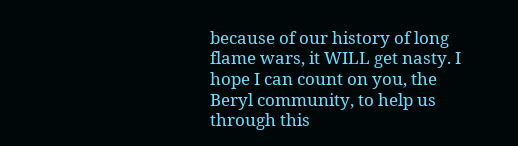because of our history of long flame wars, it WILL get nasty. I hope I can count on you, the Beryl community, to help us through this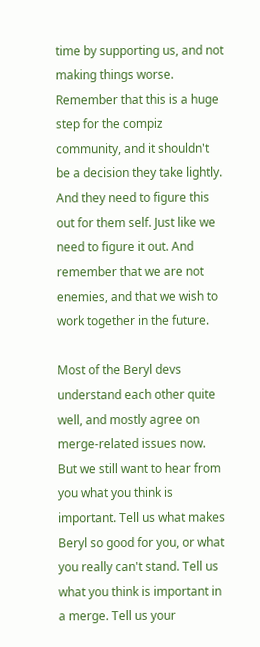time by supporting us, and not making things worse. Remember that this is a huge step for the compiz community, and it shouldn't be a decision they take lightly. And they need to figure this out for them self. Just like we need to figure it out. And remember that we are not enemies, and that we wish to work together in the future.

Most of the Beryl devs understand each other quite well, and mostly agree on merge-related issues now. But we still want to hear from you what you think is important. Tell us what makes Beryl so good for you, or what you really can't stand. Tell us what you think is important in a merge. Tell us your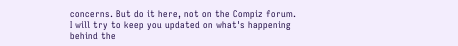concerns. But do it here, not on the Compiz forum. I will try to keep you updated on what's happening behind the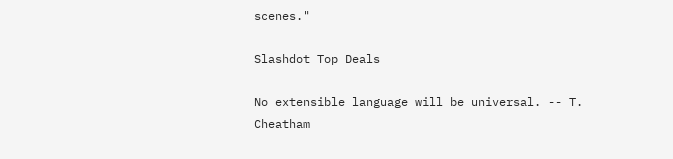scenes."

Slashdot Top Deals

No extensible language will be universal. -- T. Cheatham